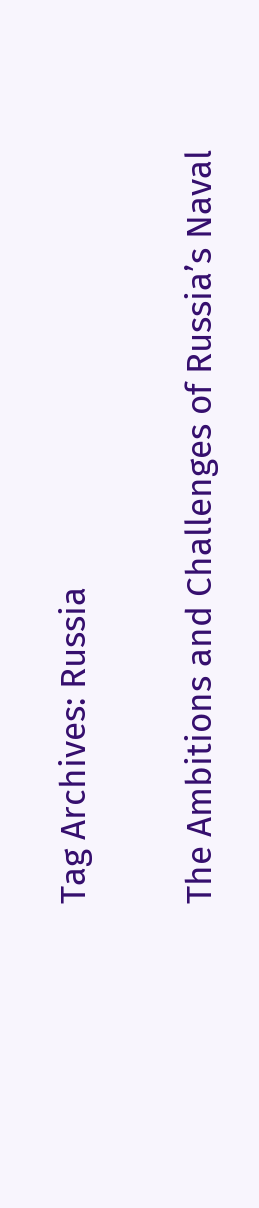Tag Archives: Russia

The Ambitions and Challenges of Russia’s Naval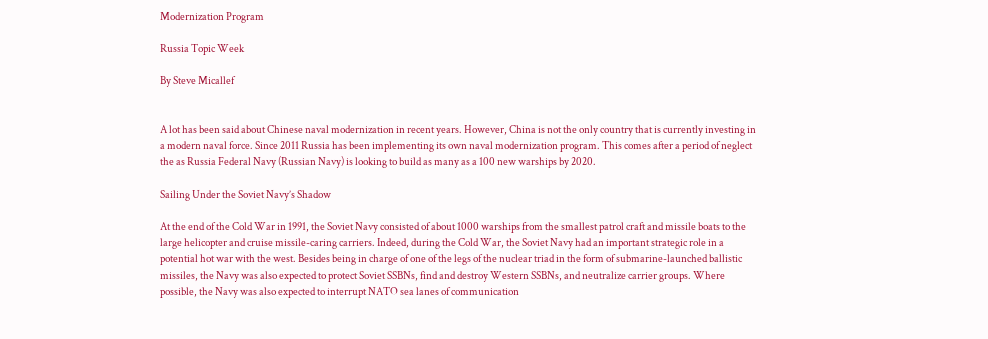Modernization Program

Russia Topic Week

By Steve Micallef


A lot has been said about Chinese naval modernization in recent years. However, China is not the only country that is currently investing in a modern naval force. Since 2011 Russia has been implementing its own naval modernization program. This comes after a period of neglect the as Russia Federal Navy (Russian Navy) is looking to build as many as a 100 new warships by 2020.

Sailing Under the Soviet Navy’s Shadow

At the end of the Cold War in 1991, the Soviet Navy consisted of about 1000 warships from the smallest patrol craft and missile boats to the large helicopter and cruise missile-caring carriers. Indeed, during the Cold War, the Soviet Navy had an important strategic role in a potential hot war with the west. Besides being in charge of one of the legs of the nuclear triad in the form of submarine-launched ballistic missiles, the Navy was also expected to protect Soviet SSBNs, find and destroy Western SSBNs, and neutralize carrier groups. Where possible, the Navy was also expected to interrupt NATO sea lanes of communication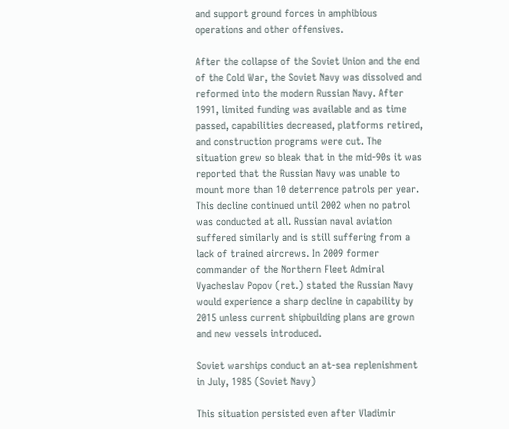and support ground forces in amphibious operations and other offensives.

After the collapse of the Soviet Union and the end of the Cold War, the Soviet Navy was dissolved and reformed into the modern Russian Navy. After 1991, limited funding was available and as time passed, capabilities decreased, platforms retired, and construction programs were cut. The situation grew so bleak that in the mid-90s it was reported that the Russian Navy was unable to mount more than 10 deterrence patrols per year. This decline continued until 2002 when no patrol was conducted at all. Russian naval aviation suffered similarly and is still suffering from a lack of trained aircrews. In 2009 former commander of the Northern Fleet Admiral Vyacheslav Popov (ret.) stated the Russian Navy would experience a sharp decline in capability by 2015 unless current shipbuilding plans are grown and new vessels introduced.

Soviet warships conduct an at-sea replenishment in July, 1985 (Soviet Navy)

This situation persisted even after Vladimir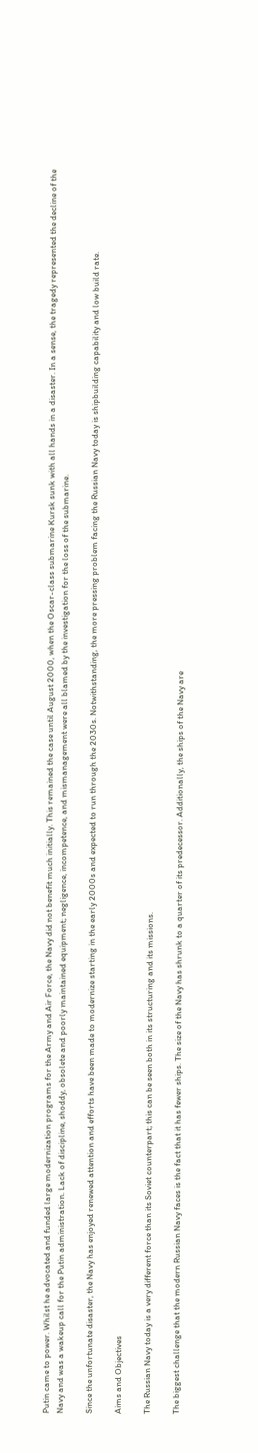Putin came to power. Whilst he advocated and funded large modernization programs for the Army and Air Force, the Navy did not benefit much initially. This remained the case until August 2000, when the Oscar-class submarine Kursk sunk with all hands in a disaster. In a sense, the tragedy represented the decline of the Navy and was a wakeup call for the Putin administration. Lack of discipline, shoddy, obsolete and poorly maintained equipment; negligence, incompetence, and mismanagement were all blamed by the investigation for the loss of the submarine.

Since the unfortunate disaster, the Navy has enjoyed renewed attention and efforts have been made to modernize starting in the early 2000s and expected to run through the 2030s. Notwithstanding, the more pressing problem facing the Russian Navy today is shipbuilding capability and low build rate.

Aims and Objectives

The Russian Navy today is a very different force than its Soviet counterpart; this can be seen both in its structuring and its missions.

The biggest challenge that the modern Russian Navy faces is the fact that it has fewer ships. The size of the Navy has shrunk to a quarter of its predecessor. Additionally, the ships of the Navy are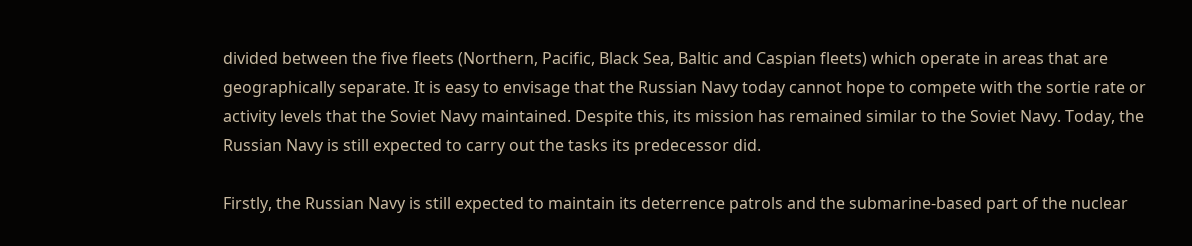divided between the five fleets (Northern, Pacific, Black Sea, Baltic and Caspian fleets) which operate in areas that are geographically separate. It is easy to envisage that the Russian Navy today cannot hope to compete with the sortie rate or activity levels that the Soviet Navy maintained. Despite this, its mission has remained similar to the Soviet Navy. Today, the Russian Navy is still expected to carry out the tasks its predecessor did.

Firstly, the Russian Navy is still expected to maintain its deterrence patrols and the submarine-based part of the nuclear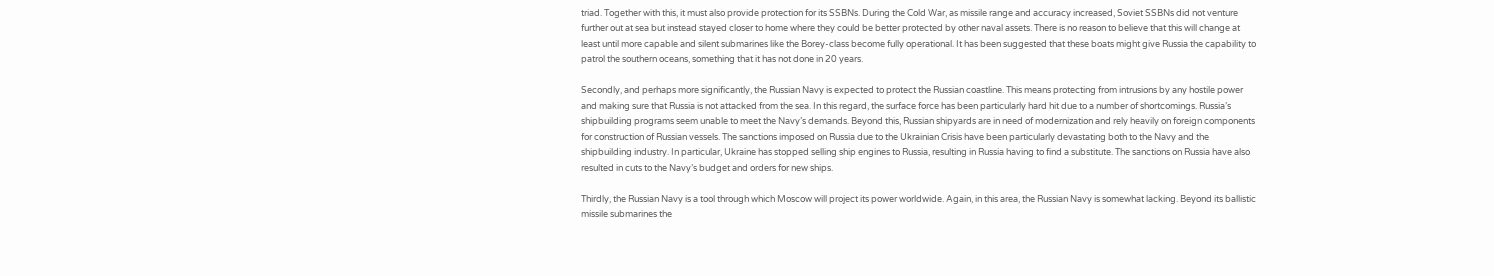triad. Together with this, it must also provide protection for its SSBNs. During the Cold War, as missile range and accuracy increased, Soviet SSBNs did not venture further out at sea but instead stayed closer to home where they could be better protected by other naval assets. There is no reason to believe that this will change at least until more capable and silent submarines like the Borey-class become fully operational. It has been suggested that these boats might give Russia the capability to patrol the southern oceans, something that it has not done in 20 years.

Secondly, and perhaps more significantly, the Russian Navy is expected to protect the Russian coastline. This means protecting from intrusions by any hostile power and making sure that Russia is not attacked from the sea. In this regard, the surface force has been particularly hard hit due to a number of shortcomings. Russia’s shipbuilding programs seem unable to meet the Navy’s demands. Beyond this, Russian shipyards are in need of modernization and rely heavily on foreign components for construction of Russian vessels. The sanctions imposed on Russia due to the Ukrainian Crisis have been particularly devastating both to the Navy and the shipbuilding industry. In particular, Ukraine has stopped selling ship engines to Russia, resulting in Russia having to find a substitute. The sanctions on Russia have also resulted in cuts to the Navy’s budget and orders for new ships.

Thirdly, the Russian Navy is a tool through which Moscow will project its power worldwide. Again, in this area, the Russian Navy is somewhat lacking. Beyond its ballistic missile submarines the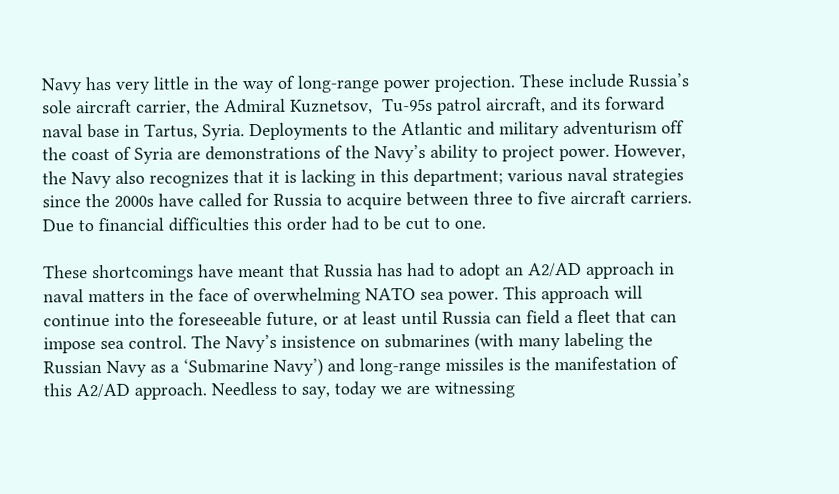Navy has very little in the way of long-range power projection. These include Russia’s sole aircraft carrier, the Admiral Kuznetsov,  Tu-95s patrol aircraft, and its forward naval base in Tartus, Syria. Deployments to the Atlantic and military adventurism off the coast of Syria are demonstrations of the Navy’s ability to project power. However, the Navy also recognizes that it is lacking in this department; various naval strategies since the 2000s have called for Russia to acquire between three to five aircraft carriers. Due to financial difficulties this order had to be cut to one.

These shortcomings have meant that Russia has had to adopt an A2/AD approach in naval matters in the face of overwhelming NATO sea power. This approach will continue into the foreseeable future, or at least until Russia can field a fleet that can impose sea control. The Navy’s insistence on submarines (with many labeling the Russian Navy as a ‘Submarine Navy’) and long-range missiles is the manifestation of this A2/AD approach. Needless to say, today we are witnessing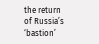the return of Russia’s ‘bastion’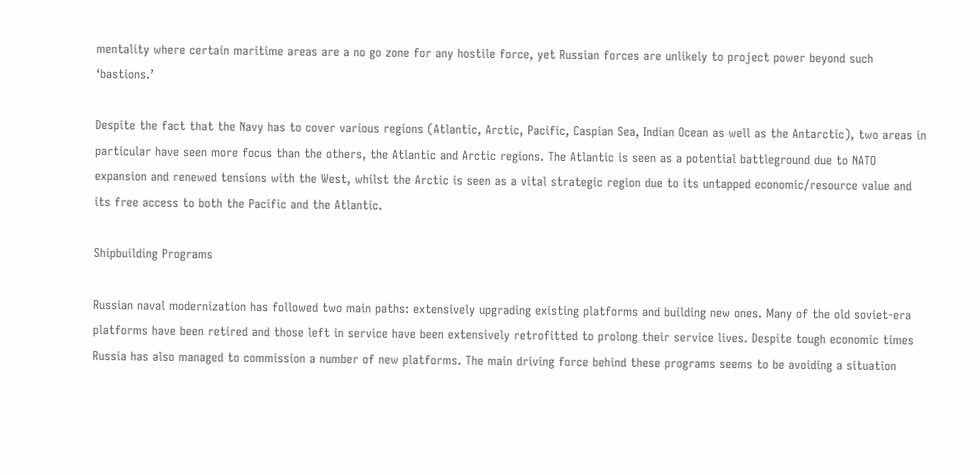mentality where certain maritime areas are a no go zone for any hostile force, yet Russian forces are unlikely to project power beyond such ‘bastions.’

Despite the fact that the Navy has to cover various regions (Atlantic, Arctic, Pacific, Caspian Sea, Indian Ocean as well as the Antarctic), two areas in particular have seen more focus than the others, the Atlantic and Arctic regions. The Atlantic is seen as a potential battleground due to NATO expansion and renewed tensions with the West, whilst the Arctic is seen as a vital strategic region due to its untapped economic/resource value and its free access to both the Pacific and the Atlantic.

Shipbuilding Programs

Russian naval modernization has followed two main paths: extensively upgrading existing platforms and building new ones. Many of the old soviet-era platforms have been retired and those left in service have been extensively retrofitted to prolong their service lives. Despite tough economic times Russia has also managed to commission a number of new platforms. The main driving force behind these programs seems to be avoiding a situation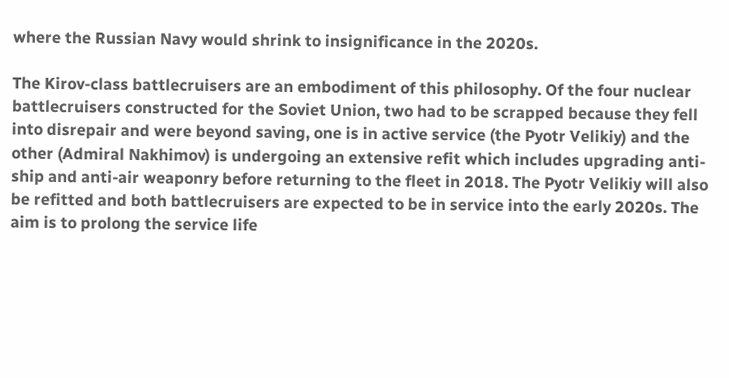where the Russian Navy would shrink to insignificance in the 2020s.

The Kirov-class battlecruisers are an embodiment of this philosophy. Of the four nuclear battlecruisers constructed for the Soviet Union, two had to be scrapped because they fell into disrepair and were beyond saving, one is in active service (the Pyotr Velikiy) and the other (Admiral Nakhimov) is undergoing an extensive refit which includes upgrading anti-ship and anti-air weaponry before returning to the fleet in 2018. The Pyotr Velikiy will also be refitted and both battlecruisers are expected to be in service into the early 2020s. The aim is to prolong the service life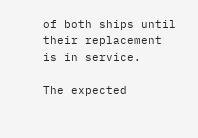of both ships until their replacement is in service.

The expected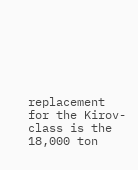replacement for the Kirov-class is the 18,000 ton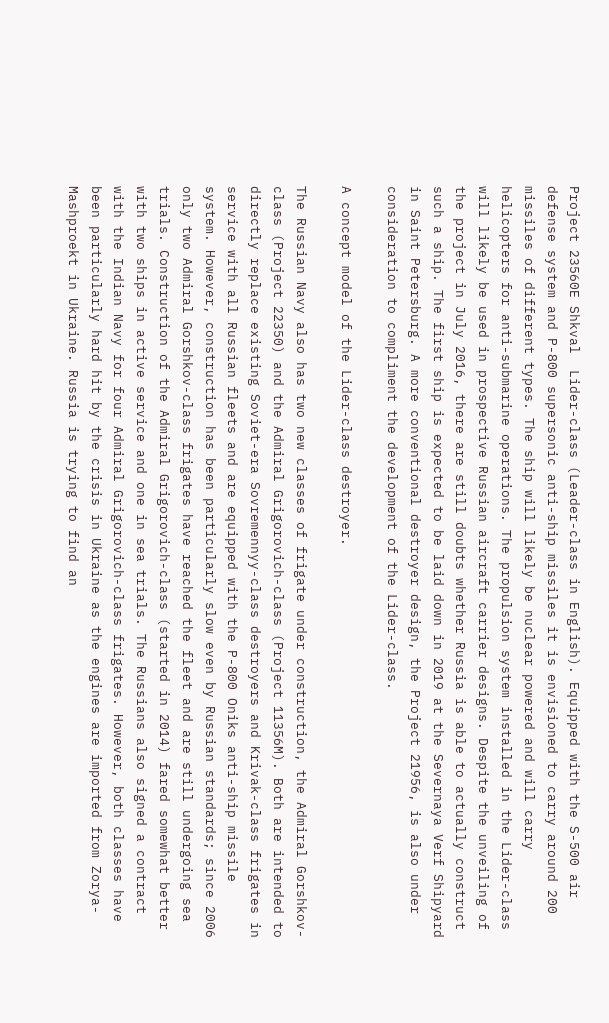Project 23560E Shkval  Lider-class (Leader-class in English). Equipped with the S-500 air defense system and P-800 supersonic anti-ship missiles it is envisioned to carry around 200 missiles of different types. The ship will likely be nuclear powered and will carry helicopters for anti-submarine operations. The propulsion system installed in the Lider-class will likely be used in prospective Russian aircraft carrier designs. Despite the unveiling of the project in July 2016, there are still doubts whether Russia is able to actually construct such a ship. The first ship is expected to be laid down in 2019 at the Severnaya Verf Shipyard in Saint Petersburg. A more conventional destroyer design, the Project 21956, is also under consideration to compliment the development of the Lider-class.

A concept model of the Lider-class destroyer.

The Russian Navy also has two new classes of frigate under construction, the Admiral Gorshkov-class (Project 22350) and the Admiral Grigorovich-class (Project 11356M). Both are intended to directly replace existing Soviet-era Sovremennyy-class destroyers and Krivak-class frigates in service with all Russian fleets and are equipped with the P-800 Oniks anti-ship missile system. However, construction has been particularly slow even by Russian standards; since 2006 only two Admiral Gorshkov-class frigates have reached the fleet and are still undergoing sea trials. Construction of the Admiral Grigorovich-class (started in 2014) fared somewhat better with two ships in active service and one in sea trials. The Russians also signed a contract with the Indian Navy for four Admiral Grigorovich-class frigates. However, both classes have been particularly hard hit by the crisis in Ukraine as the engines are imported from Zorya-Mashproekt in Ukraine. Russia is trying to find an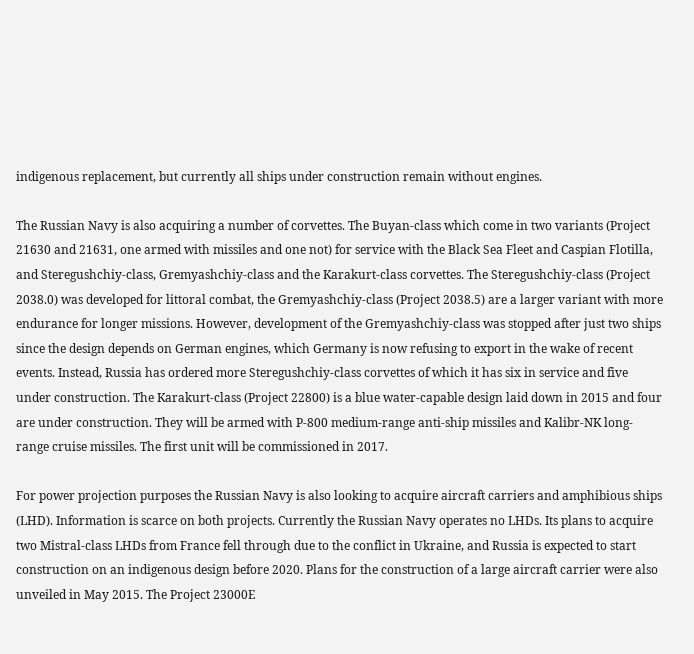indigenous replacement, but currently all ships under construction remain without engines.

The Russian Navy is also acquiring a number of corvettes. The Buyan-class which come in two variants (Project 21630 and 21631, one armed with missiles and one not) for service with the Black Sea Fleet and Caspian Flotilla, and Steregushchiy-class, Gremyashchiy-class and the Karakurt-class corvettes. The Steregushchiy-class (Project 2038.0) was developed for littoral combat, the Gremyashchiy-class (Project 2038.5) are a larger variant with more endurance for longer missions. However, development of the Gremyashchiy-class was stopped after just two ships since the design depends on German engines, which Germany is now refusing to export in the wake of recent events. Instead, Russia has ordered more Steregushchiy-class corvettes of which it has six in service and five under construction. The Karakurt-class (Project 22800) is a blue water-capable design laid down in 2015 and four are under construction. They will be armed with P-800 medium-range anti-ship missiles and Kalibr-NK long-range cruise missiles. The first unit will be commissioned in 2017.

For power projection purposes the Russian Navy is also looking to acquire aircraft carriers and amphibious ships (LHD). Information is scarce on both projects. Currently the Russian Navy operates no LHDs. Its plans to acquire two Mistral-class LHDs from France fell through due to the conflict in Ukraine, and Russia is expected to start construction on an indigenous design before 2020. Plans for the construction of a large aircraft carrier were also unveiled in May 2015. The Project 23000E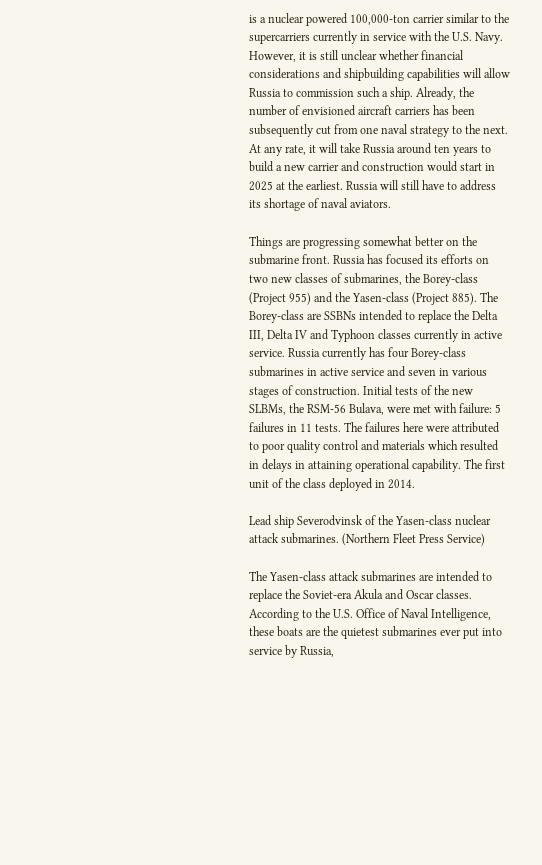is a nuclear powered 100,000-ton carrier similar to the supercarriers currently in service with the U.S. Navy. However, it is still unclear whether financial considerations and shipbuilding capabilities will allow Russia to commission such a ship. Already, the number of envisioned aircraft carriers has been subsequently cut from one naval strategy to the next. At any rate, it will take Russia around ten years to build a new carrier and construction would start in 2025 at the earliest. Russia will still have to address its shortage of naval aviators.

Things are progressing somewhat better on the submarine front. Russia has focused its efforts on two new classes of submarines, the Borey-class (Project 955) and the Yasen-class (Project 885). The Borey-class are SSBNs intended to replace the Delta III, Delta IV and Typhoon classes currently in active service. Russia currently has four Borey-class submarines in active service and seven in various stages of construction. Initial tests of the new SLBMs, the RSM-56 Bulava, were met with failure: 5 failures in 11 tests. The failures here were attributed to poor quality control and materials which resulted in delays in attaining operational capability. The first unit of the class deployed in 2014.

Lead ship Severodvinsk of the Yasen-class nuclear attack submarines. (Northern Fleet Press Service)

The Yasen-class attack submarines are intended to replace the Soviet-era Akula and Oscar classes. According to the U.S. Office of Naval Intelligence, these boats are the quietest submarines ever put into service by Russia,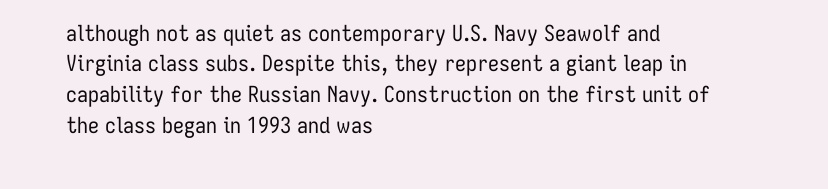although not as quiet as contemporary U.S. Navy Seawolf and Virginia class subs. Despite this, they represent a giant leap in capability for the Russian Navy. Construction on the first unit of the class began in 1993 and was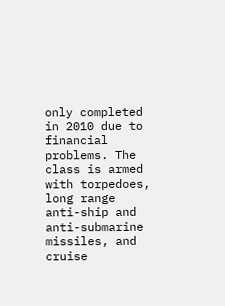only completed in 2010 due to financial problems. The class is armed with torpedoes, long range anti-ship and anti-submarine missiles, and cruise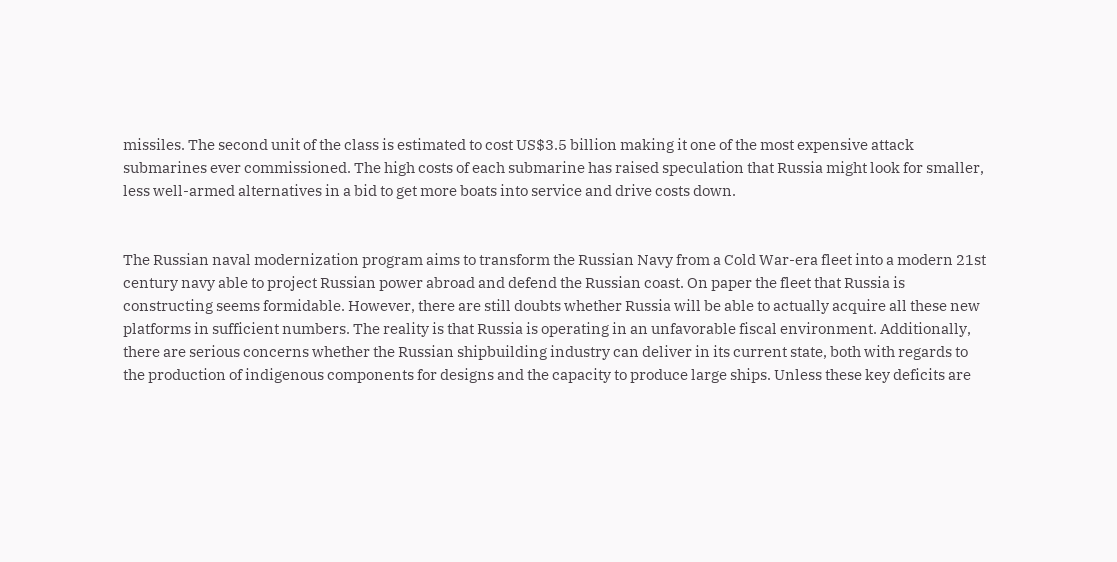missiles. The second unit of the class is estimated to cost US$3.5 billion making it one of the most expensive attack submarines ever commissioned. The high costs of each submarine has raised speculation that Russia might look for smaller, less well-armed alternatives in a bid to get more boats into service and drive costs down.


The Russian naval modernization program aims to transform the Russian Navy from a Cold War-era fleet into a modern 21st century navy able to project Russian power abroad and defend the Russian coast. On paper the fleet that Russia is constructing seems formidable. However, there are still doubts whether Russia will be able to actually acquire all these new platforms in sufficient numbers. The reality is that Russia is operating in an unfavorable fiscal environment. Additionally, there are serious concerns whether the Russian shipbuilding industry can deliver in its current state, both with regards to the production of indigenous components for designs and the capacity to produce large ships. Unless these key deficits are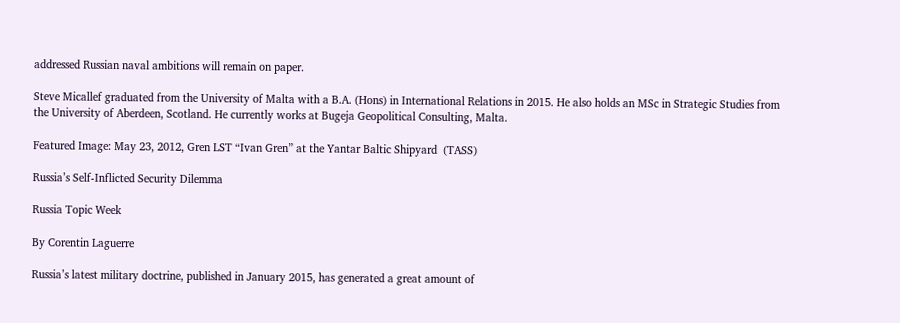addressed Russian naval ambitions will remain on paper.

Steve Micallef graduated from the University of Malta with a B.A. (Hons) in International Relations in 2015. He also holds an MSc in Strategic Studies from the University of Aberdeen, Scotland. He currently works at Bugeja Geopolitical Consulting, Malta.

Featured Image: May 23, 2012, Gren LST “Ivan Gren” at the Yantar Baltic Shipyard  (TASS)

Russia’s Self-Inflicted Security Dilemma

Russia Topic Week

By Corentin Laguerre

Russia’s latest military doctrine, published in January 2015, has generated a great amount of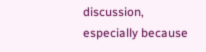discussion, especially because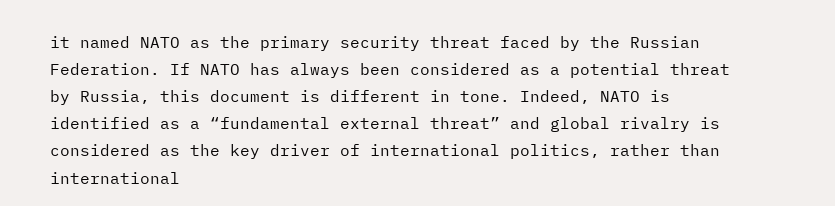it named NATO as the primary security threat faced by the Russian Federation. If NATO has always been considered as a potential threat by Russia, this document is different in tone. Indeed, NATO is identified as a “fundamental external threat” and global rivalry is considered as the key driver of international politics, rather than international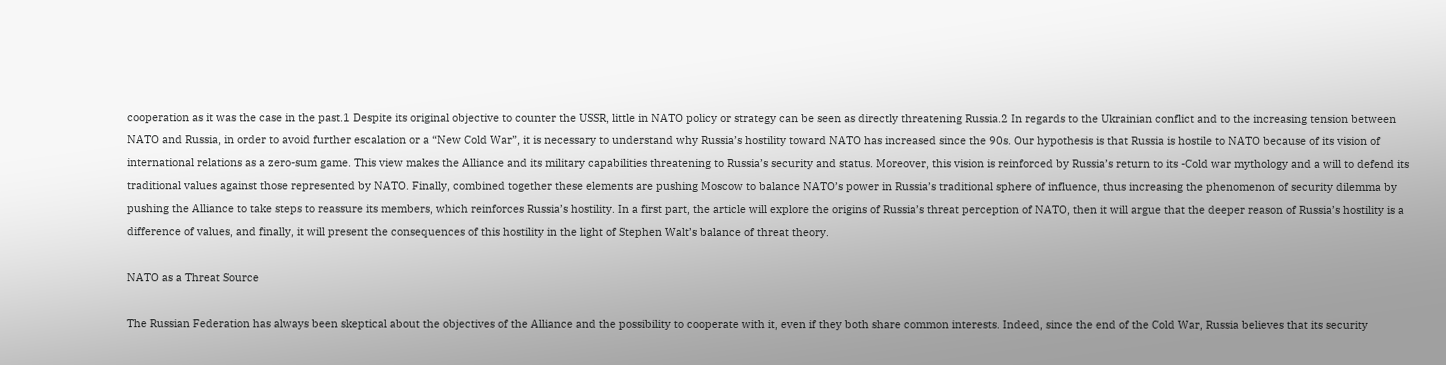cooperation as it was the case in the past.1 Despite its original objective to counter the USSR, little in NATO policy or strategy can be seen as directly threatening Russia.2 In regards to the Ukrainian conflict and to the increasing tension between NATO and Russia, in order to avoid further escalation or a “New Cold War”, it is necessary to understand why Russia’s hostility toward NATO has increased since the 90s. Our hypothesis is that Russia is hostile to NATO because of its vision of international relations as a zero-sum game. This view makes the Alliance and its military capabilities threatening to Russia’s security and status. Moreover, this vision is reinforced by Russia’s return to its -Cold war mythology and a will to defend its traditional values against those represented by NATO. Finally, combined together these elements are pushing Moscow to balance NATO’s power in Russia’s traditional sphere of influence, thus increasing the phenomenon of security dilemma by pushing the Alliance to take steps to reassure its members, which reinforces Russia’s hostility. In a first part, the article will explore the origins of Russia’s threat perception of NATO, then it will argue that the deeper reason of Russia’s hostility is a difference of values, and finally, it will present the consequences of this hostility in the light of Stephen Walt’s balance of threat theory.

NATO as a Threat Source

The Russian Federation has always been skeptical about the objectives of the Alliance and the possibility to cooperate with it, even if they both share common interests. Indeed, since the end of the Cold War, Russia believes that its security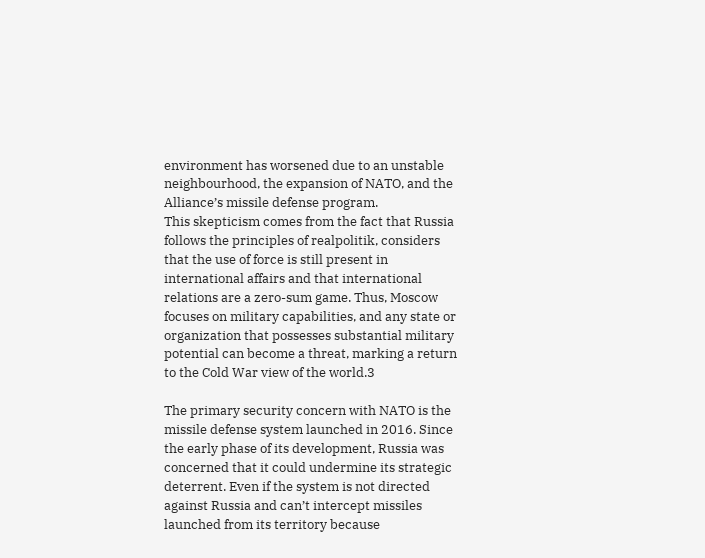environment has worsened due to an unstable neighbourhood, the expansion of NATO, and the Alliance’s missile defense program.
This skepticism comes from the fact that Russia follows the principles of realpolitik, considers that the use of force is still present in international affairs and that international relations are a zero-sum game. Thus, Moscow focuses on military capabilities, and any state or organization that possesses substantial military potential can become a threat, marking a return to the Cold War view of the world.3

The primary security concern with NATO is the missile defense system launched in 2016. Since the early phase of its development, Russia was concerned that it could undermine its strategic deterrent. Even if the system is not directed against Russia and can’t intercept missiles launched from its territory because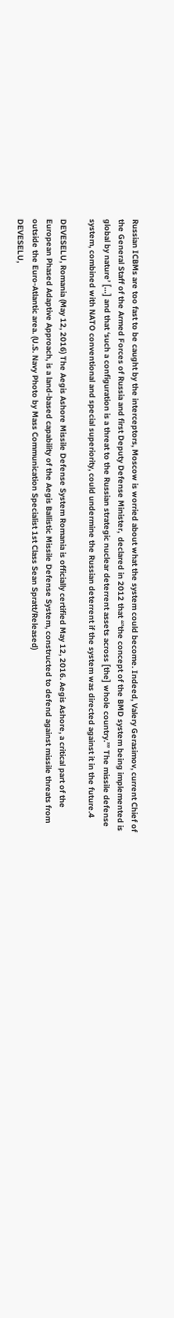Russian ICBMs are too fast to be caught by the interceptors, Moscow is worried about what the system could become. Indeed, Valery Gerasimov, current Chief of the General Staff of the Armed Forces of Russia and first Deputy Defense Minister,  declared in 2012 that “’the concept of the BMD system being implemented is global by nature’ […] and that ‘such a configuration is a threat to the Russian strategic nuclear deterrent assets across [the] whole country.’” The missile defense system, combined with NATO conventional and special superiority, could undermine the Russian deterrent if the system was directed against it in the future.4

DEVESELU, Romania (May 12, 2016) The Aegis Ashore Missile Defense System Romania is officially certified May 12, 2016. Aegis Ashore, a critical part of the European Phased Adaptive Approach, is a land-based capability of the Aegis Ballistic Missile Defense System, constructed to defend against missile threats from outside the Euro-Atlantic area. (U.S. Navy Photo by Mass Communication Specialist 1st Class Sean Spratt/Released)
DEVESELU,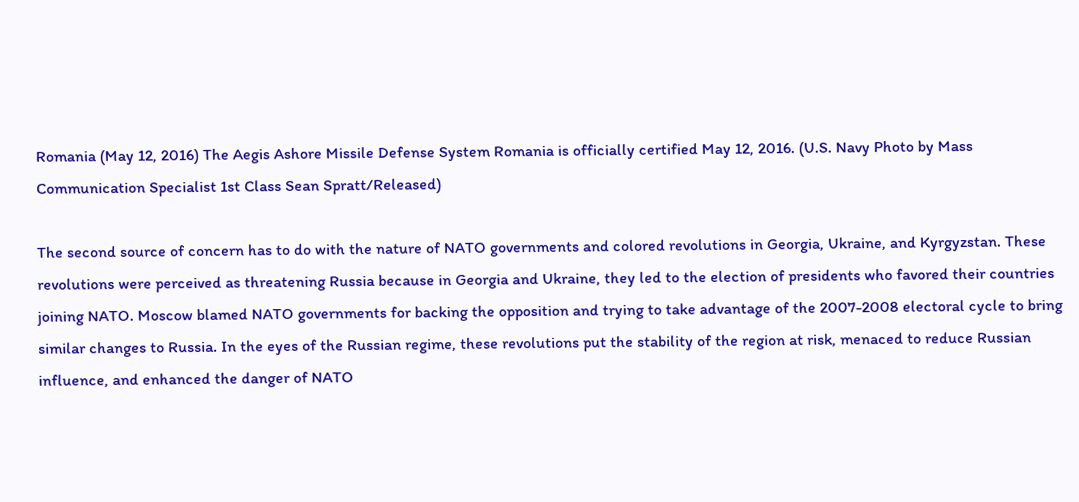Romania (May 12, 2016) The Aegis Ashore Missile Defense System Romania is officially certified May 12, 2016. (U.S. Navy Photo by Mass Communication Specialist 1st Class Sean Spratt/Released)

The second source of concern has to do with the nature of NATO governments and colored revolutions in Georgia, Ukraine, and Kyrgyzstan. These revolutions were perceived as threatening Russia because in Georgia and Ukraine, they led to the election of presidents who favored their countries joining NATO. Moscow blamed NATO governments for backing the opposition and trying to take advantage of the 2007-2008 electoral cycle to bring similar changes to Russia. In the eyes of the Russian regime, these revolutions put the stability of the region at risk, menaced to reduce Russian influence, and enhanced the danger of NATO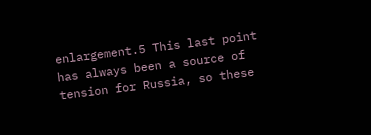enlargement.5 This last point has always been a source of tension for Russia, so these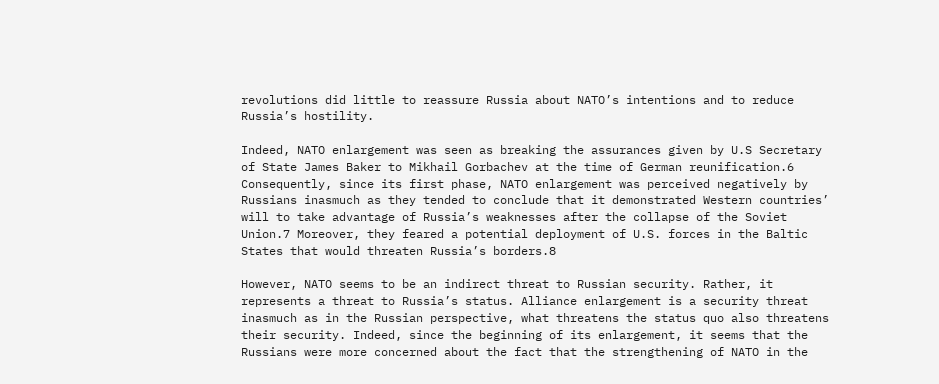revolutions did little to reassure Russia about NATO’s intentions and to reduce Russia’s hostility.

Indeed, NATO enlargement was seen as breaking the assurances given by U.S Secretary of State James Baker to Mikhail Gorbachev at the time of German reunification.6 Consequently, since its first phase, NATO enlargement was perceived negatively by Russians inasmuch as they tended to conclude that it demonstrated Western countries’ will to take advantage of Russia’s weaknesses after the collapse of the Soviet Union.7 Moreover, they feared a potential deployment of U.S. forces in the Baltic States that would threaten Russia’s borders.8

However, NATO seems to be an indirect threat to Russian security. Rather, it represents a threat to Russia’s status. Alliance enlargement is a security threat inasmuch as in the Russian perspective, what threatens the status quo also threatens their security. Indeed, since the beginning of its enlargement, it seems that the Russians were more concerned about the fact that the strengthening of NATO in the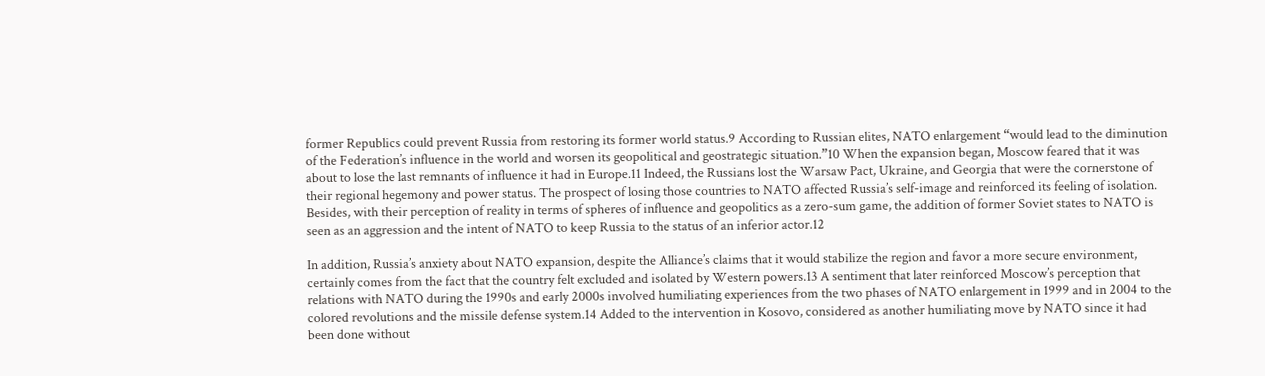former Republics could prevent Russia from restoring its former world status.9 According to Russian elites, NATO enlargement “would lead to the diminution of the Federation’s influence in the world and worsen its geopolitical and geostrategic situation.”10 When the expansion began, Moscow feared that it was about to lose the last remnants of influence it had in Europe.11 Indeed, the Russians lost the Warsaw Pact, Ukraine, and Georgia that were the cornerstone of their regional hegemony and power status. The prospect of losing those countries to NATO affected Russia’s self-image and reinforced its feeling of isolation. Besides, with their perception of reality in terms of spheres of influence and geopolitics as a zero-sum game, the addition of former Soviet states to NATO is seen as an aggression and the intent of NATO to keep Russia to the status of an inferior actor.12

In addition, Russia’s anxiety about NATO expansion, despite the Alliance’s claims that it would stabilize the region and favor a more secure environment, certainly comes from the fact that the country felt excluded and isolated by Western powers.13 A sentiment that later reinforced Moscow’s perception that relations with NATO during the 1990s and early 2000s involved humiliating experiences from the two phases of NATO enlargement in 1999 and in 2004 to the colored revolutions and the missile defense system.14 Added to the intervention in Kosovo, considered as another humiliating move by NATO since it had been done without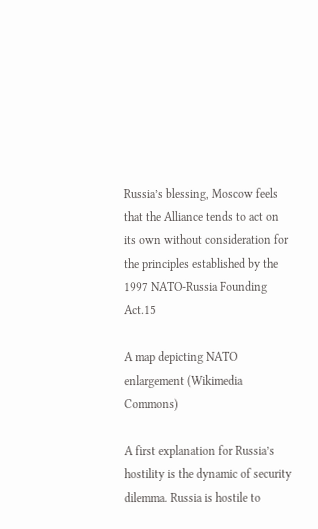Russia’s blessing, Moscow feels that the Alliance tends to act on its own without consideration for the principles established by the 1997 NATO-Russia Founding Act.15

A map depicting NATO enlargement (Wikimedia Commons)

A first explanation for Russia’s hostility is the dynamic of security dilemma. Russia is hostile to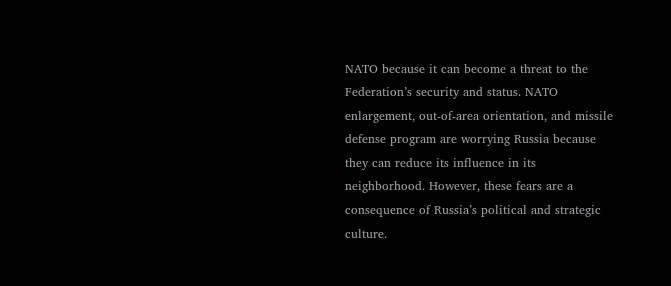NATO because it can become a threat to the Federation’s security and status. NATO enlargement, out-of-area orientation, and missile defense program are worrying Russia because they can reduce its influence in its neighborhood. However, these fears are a consequence of Russia’s political and strategic culture.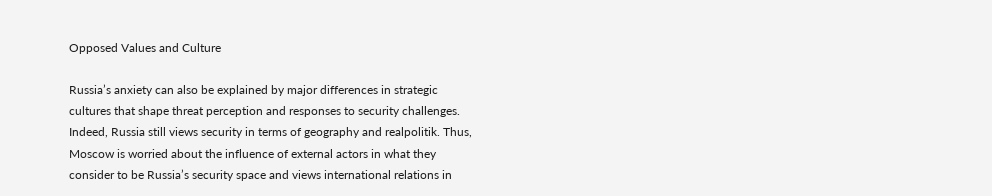Opposed Values and Culture

Russia’s anxiety can also be explained by major differences in strategic cultures that shape threat perception and responses to security challenges. Indeed, Russia still views security in terms of geography and realpolitik. Thus, Moscow is worried about the influence of external actors in what they consider to be Russia’s security space and views international relations in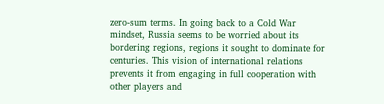zero-sum terms. In going back to a Cold War mindset, Russia seems to be worried about its bordering regions, regions it sought to dominate for centuries. This vision of international relations prevents it from engaging in full cooperation with other players and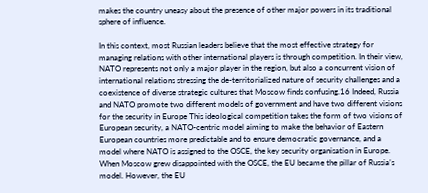makes the country uneasy about the presence of other major powers in its traditional sphere of influence.

In this context, most Russian leaders believe that the most effective strategy for managing relations with other international players is through competition. In their view, NATO represents not only a major player in the region, but also a concurrent vision of international relations stressing the de-territorialized nature of security challenges and a coexistence of diverse strategic cultures that Moscow finds confusing.16 Indeed, Russia and NATO promote two different models of government and have two different visions for the security in Europe This ideological competition takes the form of two visions of European security, a NATO-centric model aiming to make the behavior of Eastern European countries more predictable and to ensure democratic governance, and a model where NATO is assigned to the OSCE, the key security organisation in Europe. When Moscow grew disappointed with the OSCE, the EU became the pillar of Russia’s model. However, the EU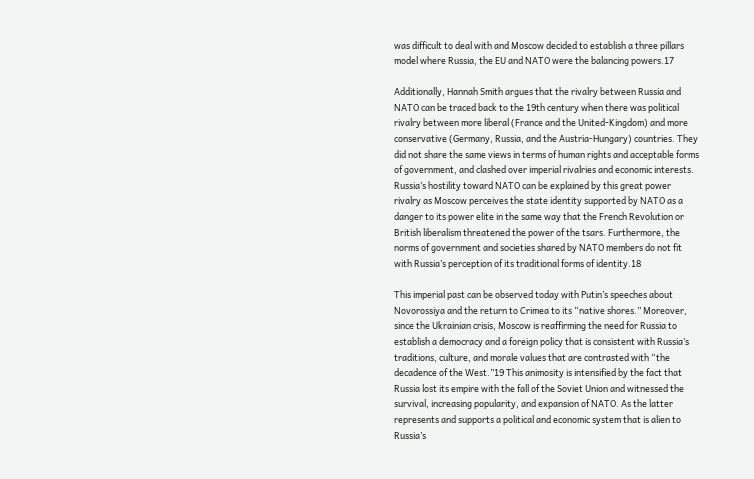was difficult to deal with and Moscow decided to establish a three pillars model where Russia, the EU and NATO were the balancing powers.17

Additionally, Hannah Smith argues that the rivalry between Russia and NATO can be traced back to the 19th century when there was political rivalry between more liberal (France and the United-Kingdom) and more conservative (Germany, Russia, and the Austria-Hungary) countries. They did not share the same views in terms of human rights and acceptable forms of government, and clashed over imperial rivalries and economic interests. Russia’s hostility toward NATO can be explained by this great power rivalry as Moscow perceives the state identity supported by NATO as a danger to its power elite in the same way that the French Revolution or British liberalism threatened the power of the tsars. Furthermore, the norms of government and societies shared by NATO members do not fit with Russia’s perception of its traditional forms of identity.18

This imperial past can be observed today with Putin’s speeches about Novorossiya and the return to Crimea to its “native shores.” Moreover, since the Ukrainian crisis, Moscow is reaffirming the need for Russia to establish a democracy and a foreign policy that is consistent with Russia’s traditions, culture, and morale values that are contrasted with “the decadence of the West.”19 This animosity is intensified by the fact that Russia lost its empire with the fall of the Soviet Union and witnessed the survival, increasing popularity, and expansion of NATO. As the latter represents and supports a political and economic system that is alien to Russia’s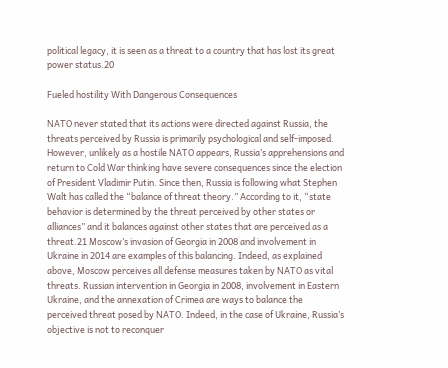political legacy, it is seen as a threat to a country that has lost its great power status.20

Fueled hostility With Dangerous Consequences

NATO never stated that its actions were directed against Russia, the threats perceived by Russia is primarily psychological and self-imposed. However, unlikely as a hostile NATO appears, Russia’s apprehensions and return to Cold War thinking have severe consequences since the election of President Vladimir Putin. Since then, Russia is following what Stephen Walt has called the “balance of threat theory.” According to it, “state behavior is determined by the threat perceived by other states or alliances” and it balances against other states that are perceived as a threat.21 Moscow’s invasion of Georgia in 2008 and involvement in Ukraine in 2014 are examples of this balancing. Indeed, as explained above, Moscow perceives all defense measures taken by NATO as vital threats. Russian intervention in Georgia in 2008, involvement in Eastern Ukraine, and the annexation of Crimea are ways to balance the perceived threat posed by NATO. Indeed, in the case of Ukraine, Russia’s objective is not to reconquer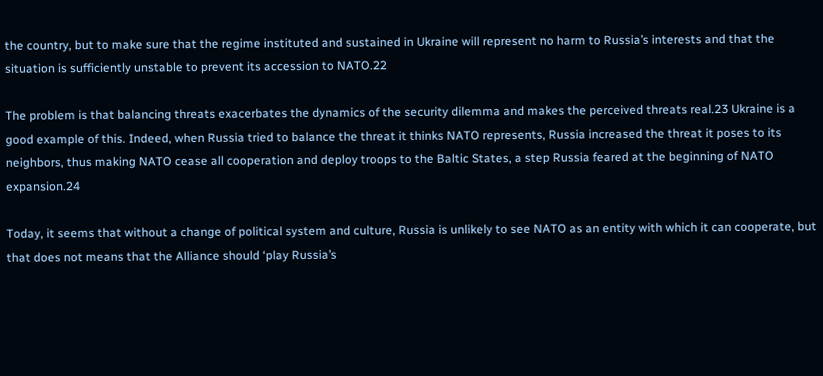the country, but to make sure that the regime instituted and sustained in Ukraine will represent no harm to Russia’s interests and that the situation is sufficiently unstable to prevent its accession to NATO.22

The problem is that balancing threats exacerbates the dynamics of the security dilemma and makes the perceived threats real.23 Ukraine is a good example of this. Indeed, when Russia tried to balance the threat it thinks NATO represents, Russia increased the threat it poses to its neighbors, thus making NATO cease all cooperation and deploy troops to the Baltic States, a step Russia feared at the beginning of NATO expansion.24

Today, it seems that without a change of political system and culture, Russia is unlikely to see NATO as an entity with which it can cooperate, but that does not means that the Alliance should ‘play Russia’s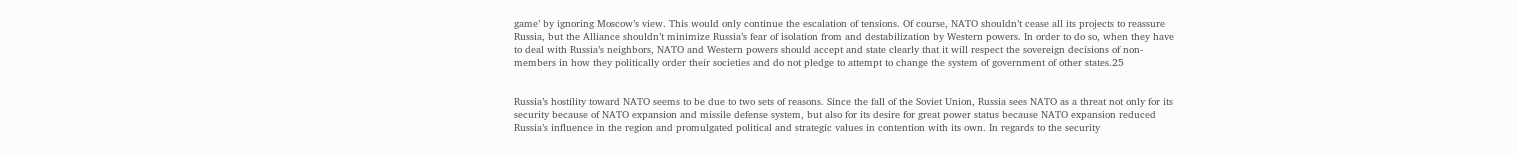game’ by ignoring Moscow’s view. This would only continue the escalation of tensions. Of course, NATO shouldn’t cease all its projects to reassure Russia, but the Alliance shouldn’t minimize Russia’s fear of isolation from and destabilization by Western powers. In order to do so, when they have to deal with Russia’s neighbors, NATO and Western powers should accept and state clearly that it will respect the sovereign decisions of non-members in how they politically order their societies and do not pledge to attempt to change the system of government of other states.25


Russia’s hostility toward NATO seems to be due to two sets of reasons. Since the fall of the Soviet Union, Russia sees NATO as a threat not only for its security because of NATO expansion and missile defense system, but also for its desire for great power status because NATO expansion reduced Russia’s influence in the region and promulgated political and strategic values in contention with its own. In regards to the security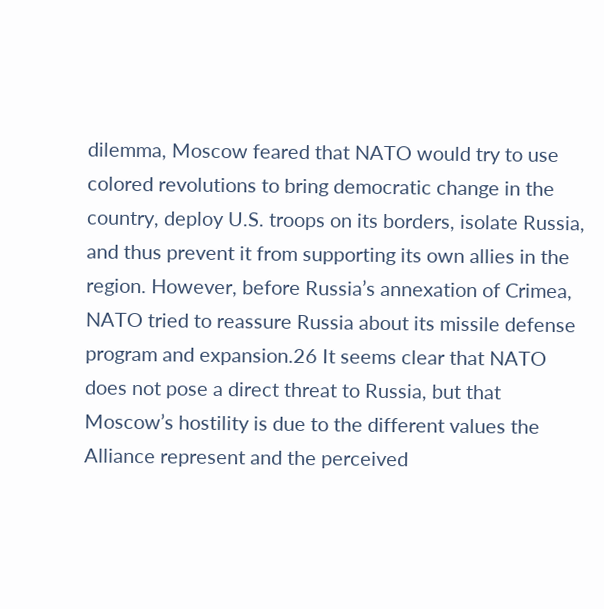dilemma, Moscow feared that NATO would try to use colored revolutions to bring democratic change in the country, deploy U.S. troops on its borders, isolate Russia, and thus prevent it from supporting its own allies in the region. However, before Russia’s annexation of Crimea, NATO tried to reassure Russia about its missile defense program and expansion.26 It seems clear that NATO does not pose a direct threat to Russia, but that Moscow’s hostility is due to the different values the Alliance represent and the perceived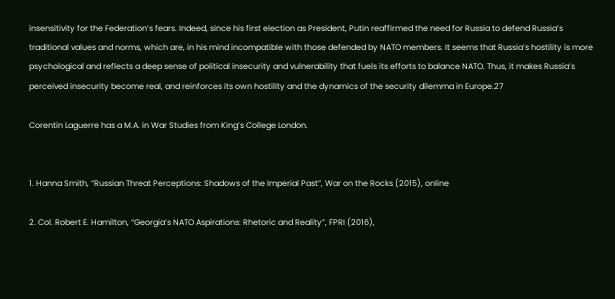insensitivity for the Federation’s fears. Indeed, since his first election as President, Putin reaffirmed the need for Russia to defend Russia’s traditional values and norms, which are, in his mind incompatible with those defended by NATO members. It seems that Russia’s hostility is more psychological and reflects a deep sense of political insecurity and vulnerability that fuels its efforts to balance NATO. Thus, it makes Russia’s perceived insecurity become real, and reinforces its own hostility and the dynamics of the security dilemma in Europe.27

Corentin Laguerre has a M.A. in War Studies from King’s College London.


1. Hanna Smith, “Russian Threat Perceptions: Shadows of the Imperial Past”, War on the Rocks (2015), online

2. Col. Robert E. Hamilton, “Georgia’s NATO Aspirations: Rhetoric and Reality”, FPRI (2016),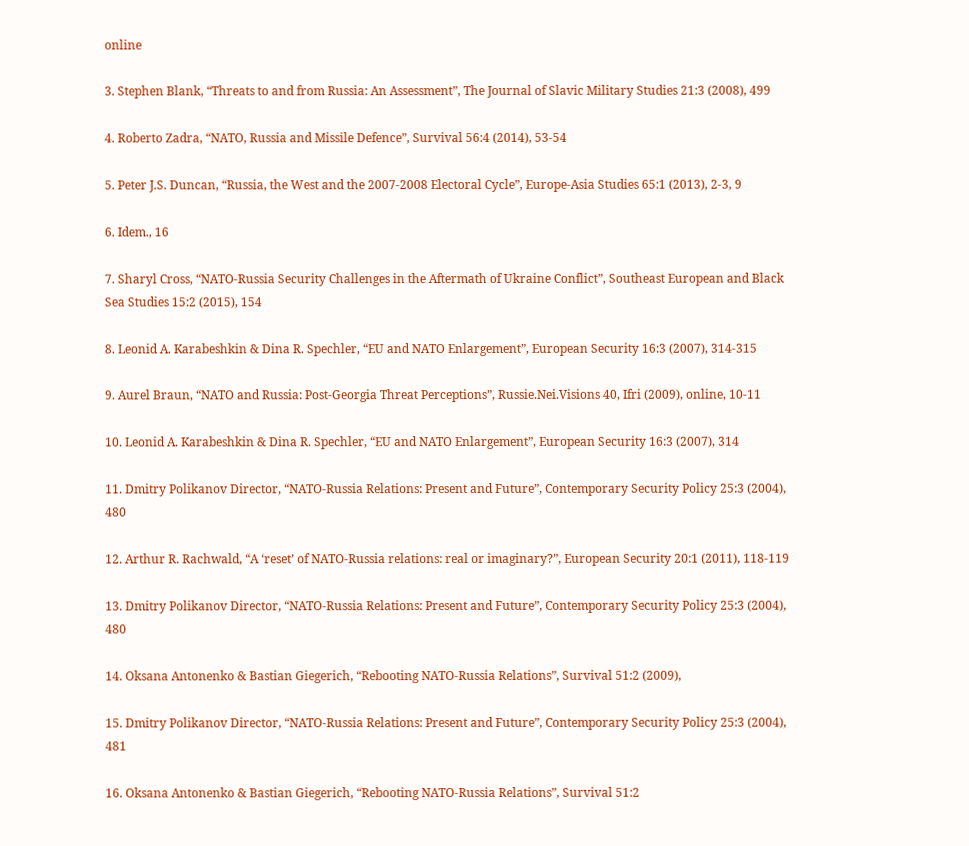online

3. Stephen Blank, “Threats to and from Russia: An Assessment”, The Journal of Slavic Military Studies 21:3 (2008), 499

4. Roberto Zadra, “NATO, Russia and Missile Defence”, Survival 56:4 (2014), 53-54

5. Peter J.S. Duncan, “Russia, the West and the 2007-2008 Electoral Cycle”, Europe-Asia Studies 65:1 (2013), 2-3, 9

6. Idem., 16

7. Sharyl Cross, “NATO-Russia Security Challenges in the Aftermath of Ukraine Conflict”, Southeast European and Black Sea Studies 15:2 (2015), 154

8. Leonid A. Karabeshkin & Dina R. Spechler, “EU and NATO Enlargement”, European Security 16:3 (2007), 314-315

9. Aurel Braun, “NATO and Russia: Post-Georgia Threat Perceptions”, Russie.Nei.Visions 40, Ifri (2009), online, 10-11

10. Leonid A. Karabeshkin & Dina R. Spechler, “EU and NATO Enlargement”, European Security 16:3 (2007), 314

11. Dmitry Polikanov Director, “NATO-Russia Relations: Present and Future”, Contemporary Security Policy 25:3 (2004), 480

12. Arthur R. Rachwald, “A ‘reset’ of NATO-Russia relations: real or imaginary?”, European Security 20:1 (2011), 118-119

13. Dmitry Polikanov Director, “NATO-Russia Relations: Present and Future”, Contemporary Security Policy 25:3 (2004), 480

14. Oksana Antonenko & Bastian Giegerich, “Rebooting NATO-Russia Relations”, Survival 51:2 (2009),

15. Dmitry Polikanov Director, “NATO-Russia Relations: Present and Future”, Contemporary Security Policy 25:3 (2004), 481

16. Oksana Antonenko & Bastian Giegerich, “Rebooting NATO-Russia Relations”, Survival 51:2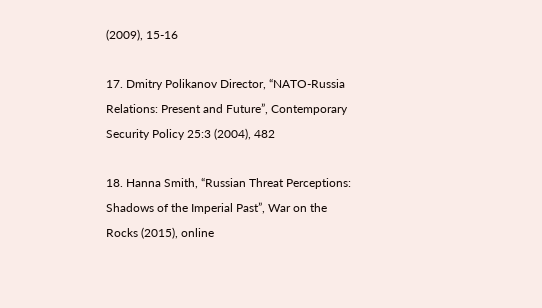(2009), 15-16

17. Dmitry Polikanov Director, “NATO-Russia Relations: Present and Future”, Contemporary Security Policy 25:3 (2004), 482

18. Hanna Smith, “Russian Threat Perceptions: Shadows of the Imperial Past”, War on the Rocks (2015), online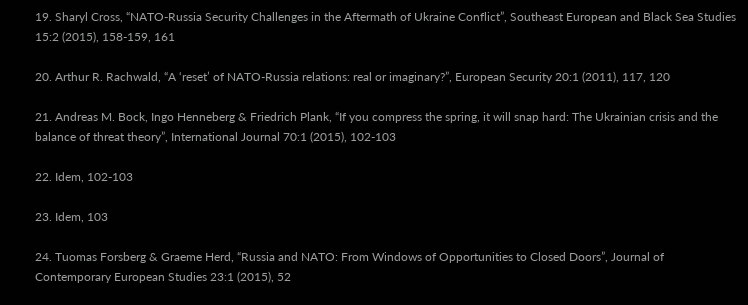19. Sharyl Cross, “NATO-Russia Security Challenges in the Aftermath of Ukraine Conflict”, Southeast European and Black Sea Studies 15:2 (2015), 158-159, 161

20. Arthur R. Rachwald, “A ‘reset’ of NATO-Russia relations: real or imaginary?”, European Security 20:1 (2011), 117, 120

21. Andreas M. Bock, Ingo Henneberg & Friedrich Plank, “If you compress the spring, it will snap hard: The Ukrainian crisis and the balance of threat theory”, International Journal 70:1 (2015), 102-103

22. Idem, 102-103

23. Idem, 103

24. Tuomas Forsberg & Graeme Herd, “Russia and NATO: From Windows of Opportunities to Closed Doors”, Journal of Contemporary European Studies 23:1 (2015), 52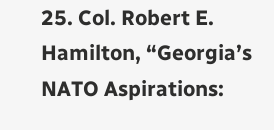25. Col. Robert E. Hamilton, “Georgia’s NATO Aspirations: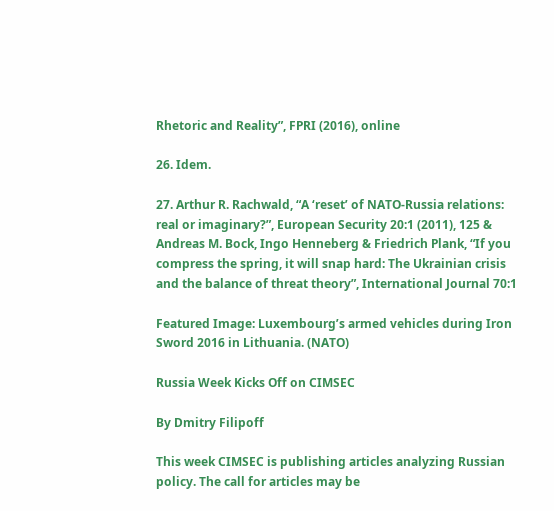Rhetoric and Reality”, FPRI (2016), online

26. Idem.

27. Arthur R. Rachwald, “A ‘reset’ of NATO-Russia relations: real or imaginary?”, European Security 20:1 (2011), 125 & Andreas M. Bock, Ingo Henneberg & Friedrich Plank, “If you compress the spring, it will snap hard: The Ukrainian crisis and the balance of threat theory”, International Journal 70:1

Featured Image: Luxembourg’s armed vehicles during Iron Sword 2016 in Lithuania. (NATO)

Russia Week Kicks Off on CIMSEC

By Dmitry Filipoff

This week CIMSEC is publishing articles analyzing Russian policy. The call for articles may be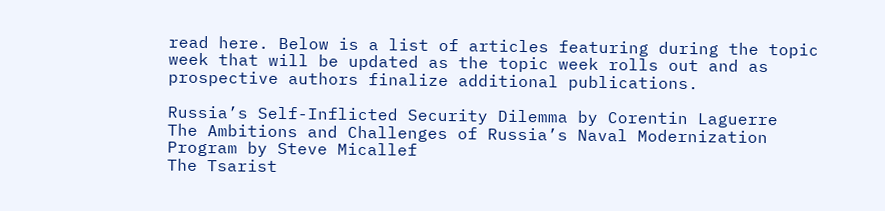read here. Below is a list of articles featuring during the topic week that will be updated as the topic week rolls out and as prospective authors finalize additional publications.

Russia’s Self-Inflicted Security Dilemma by Corentin Laguerre
The Ambitions and Challenges of Russia’s Naval Modernization Program by Steve Micallef
The Tsarist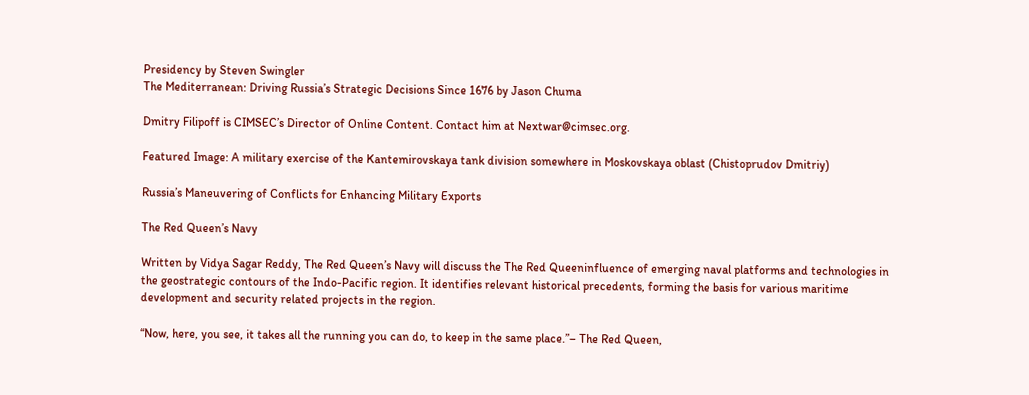Presidency by Steven Swingler
The Mediterranean: Driving Russia’s Strategic Decisions Since 1676 by Jason Chuma

Dmitry Filipoff is CIMSEC’s Director of Online Content. Contact him at Nextwar@cimsec.org.

Featured Image: A military exercise of the Kantemirovskaya tank division somewhere in Moskovskaya oblast (Chistoprudov Dmitriy)

Russia’s Maneuvering of Conflicts for Enhancing Military Exports

The Red Queen’s Navy

Written by Vidya Sagar Reddy, The Red Queen’s Navy will discuss the The Red Queeninfluence of emerging naval platforms and technologies in the geostrategic contours of the Indo-Pacific region. It identifies relevant historical precedents, forming the basis for various maritime development and security related projects in the region.

“Now, here, you see, it takes all the running you can do, to keep in the same place.”– The Red Queen,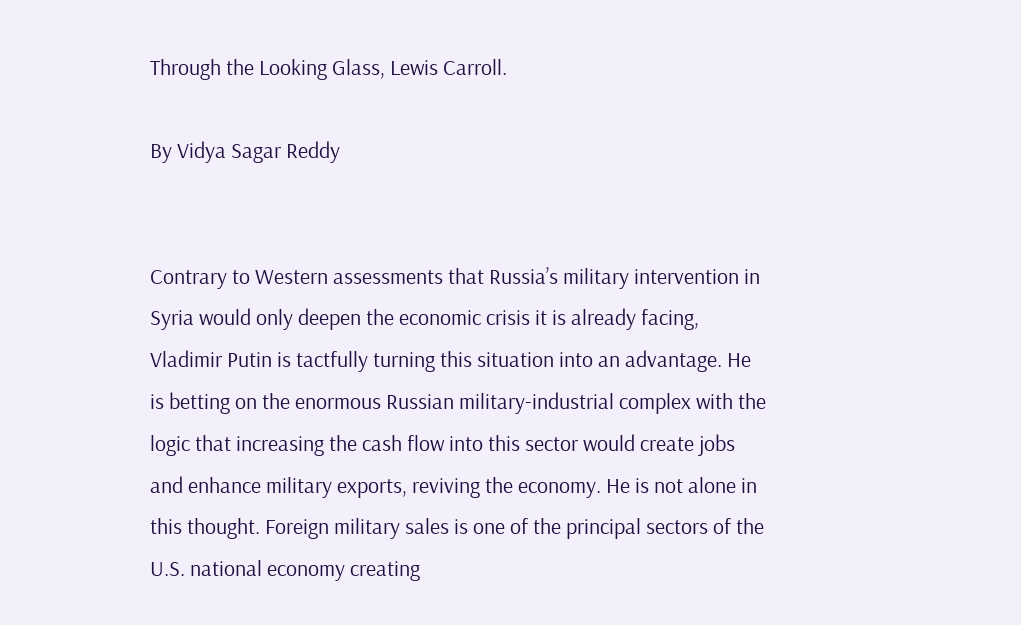Through the Looking Glass, Lewis Carroll.

By Vidya Sagar Reddy


Contrary to Western assessments that Russia’s military intervention in Syria would only deepen the economic crisis it is already facing, Vladimir Putin is tactfully turning this situation into an advantage. He is betting on the enormous Russian military-industrial complex with the logic that increasing the cash flow into this sector would create jobs and enhance military exports, reviving the economy. He is not alone in this thought. Foreign military sales is one of the principal sectors of the U.S. national economy creating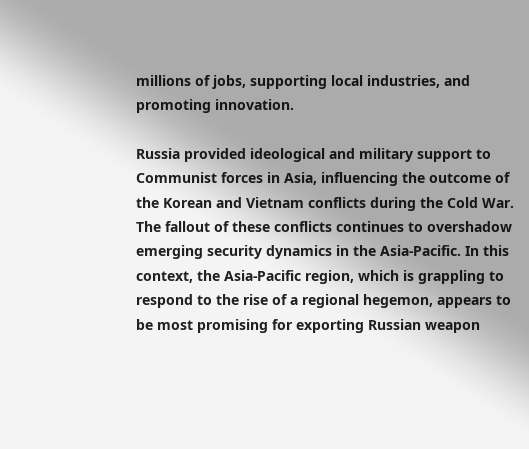millions of jobs, supporting local industries, and promoting innovation.

Russia provided ideological and military support to Communist forces in Asia, influencing the outcome of the Korean and Vietnam conflicts during the Cold War. The fallout of these conflicts continues to overshadow emerging security dynamics in the Asia-Pacific. In this context, the Asia-Pacific region, which is grappling to respond to the rise of a regional hegemon, appears to be most promising for exporting Russian weapon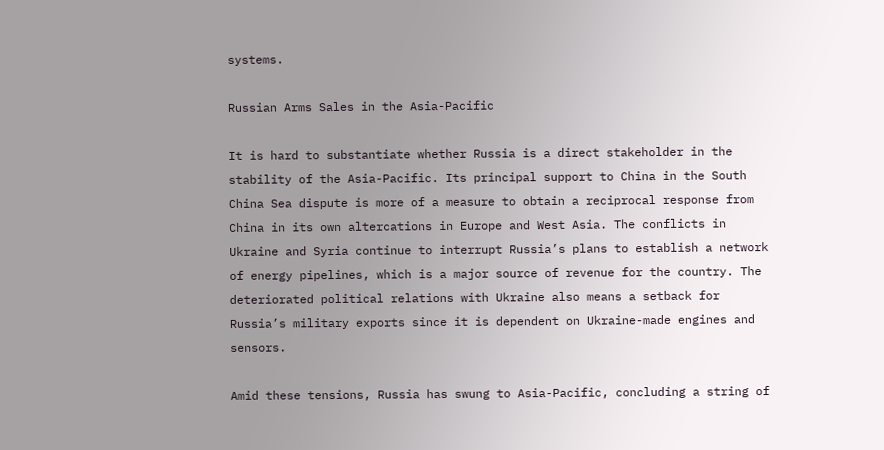systems.

Russian Arms Sales in the Asia-Pacific

It is hard to substantiate whether Russia is a direct stakeholder in the stability of the Asia-Pacific. Its principal support to China in the South China Sea dispute is more of a measure to obtain a reciprocal response from China in its own altercations in Europe and West Asia. The conflicts in Ukraine and Syria continue to interrupt Russia’s plans to establish a network of energy pipelines, which is a major source of revenue for the country. The deteriorated political relations with Ukraine also means a setback for Russia’s military exports since it is dependent on Ukraine-made engines and sensors.

Amid these tensions, Russia has swung to Asia-Pacific, concluding a string of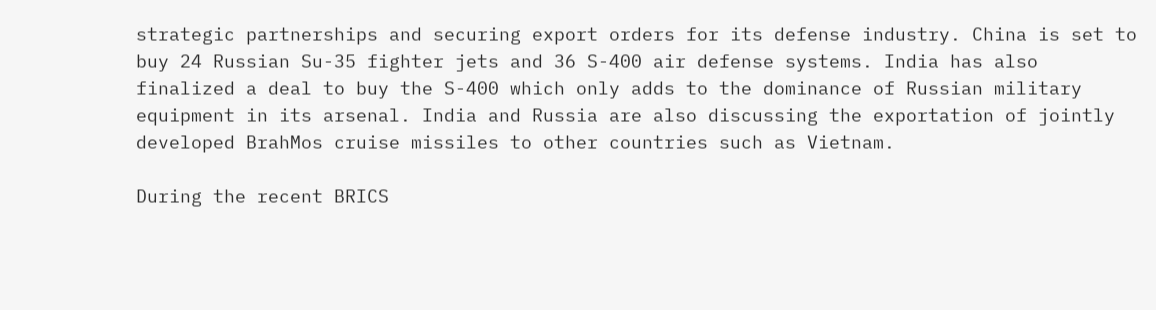strategic partnerships and securing export orders for its defense industry. China is set to buy 24 Russian Su-35 fighter jets and 36 S-400 air defense systems. India has also finalized a deal to buy the S-400 which only adds to the dominance of Russian military equipment in its arsenal. India and Russia are also discussing the exportation of jointly developed BrahMos cruise missiles to other countries such as Vietnam.

During the recent BRICS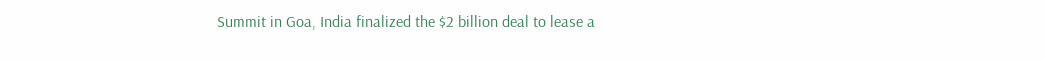Summit in Goa, India finalized the $2 billion deal to lease a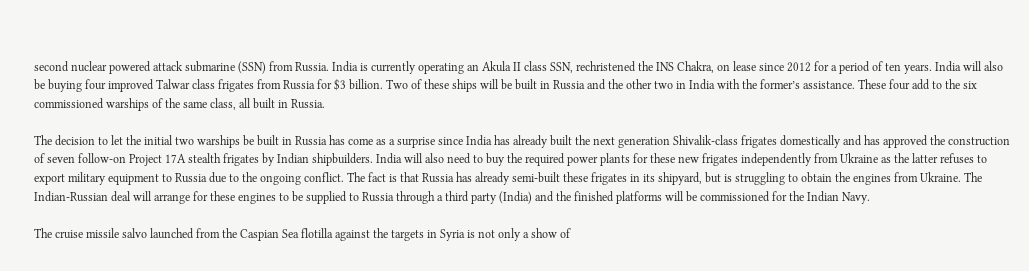second nuclear powered attack submarine (SSN) from Russia. India is currently operating an Akula II class SSN, rechristened the INS Chakra, on lease since 2012 for a period of ten years. India will also be buying four improved Talwar class frigates from Russia for $3 billion. Two of these ships will be built in Russia and the other two in India with the former’s assistance. These four add to the six commissioned warships of the same class, all built in Russia.

The decision to let the initial two warships be built in Russia has come as a surprise since India has already built the next generation Shivalik-class frigates domestically and has approved the construction of seven follow-on Project 17A stealth frigates by Indian shipbuilders. India will also need to buy the required power plants for these new frigates independently from Ukraine as the latter refuses to export military equipment to Russia due to the ongoing conflict. The fact is that Russia has already semi-built these frigates in its shipyard, but is struggling to obtain the engines from Ukraine. The Indian-Russian deal will arrange for these engines to be supplied to Russia through a third party (India) and the finished platforms will be commissioned for the Indian Navy.

The cruise missile salvo launched from the Caspian Sea flotilla against the targets in Syria is not only a show of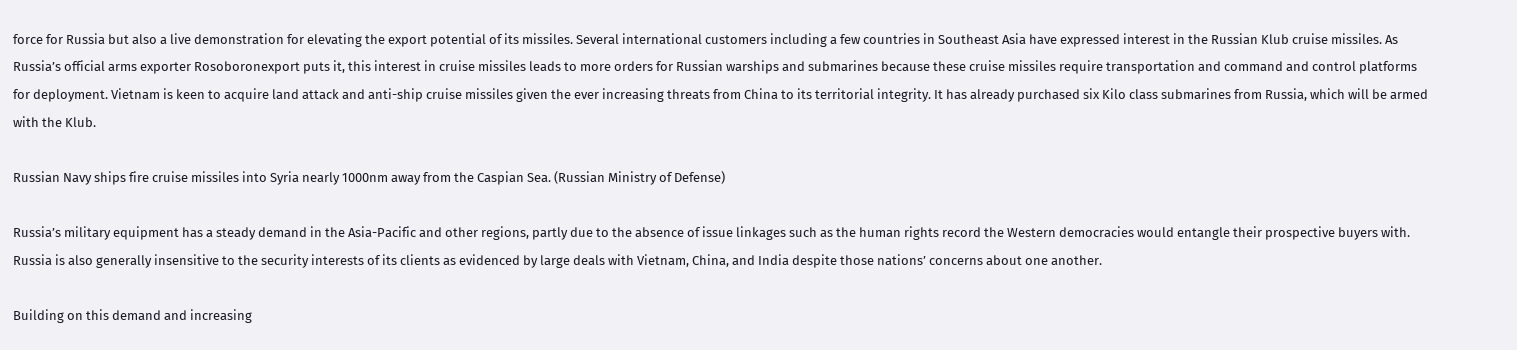force for Russia but also a live demonstration for elevating the export potential of its missiles. Several international customers including a few countries in Southeast Asia have expressed interest in the Russian Klub cruise missiles. As Russia’s official arms exporter Rosoboronexport puts it, this interest in cruise missiles leads to more orders for Russian warships and submarines because these cruise missiles require transportation and command and control platforms for deployment. Vietnam is keen to acquire land attack and anti-ship cruise missiles given the ever increasing threats from China to its territorial integrity. It has already purchased six Kilo class submarines from Russia, which will be armed with the Klub.

Russian Navy ships fire cruise missiles into Syria nearly 1000nm away from the Caspian Sea. (Russian Ministry of Defense)

Russia’s military equipment has a steady demand in the Asia-Pacific and other regions, partly due to the absence of issue linkages such as the human rights record the Western democracies would entangle their prospective buyers with. Russia is also generally insensitive to the security interests of its clients as evidenced by large deals with Vietnam, China, and India despite those nations’ concerns about one another.

Building on this demand and increasing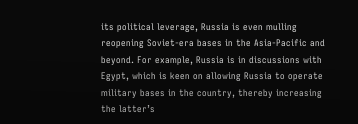its political leverage, Russia is even mulling reopening Soviet-era bases in the Asia-Pacific and beyond. For example, Russia is in discussions with Egypt, which is keen on allowing Russia to operate military bases in the country, thereby increasing the latter’s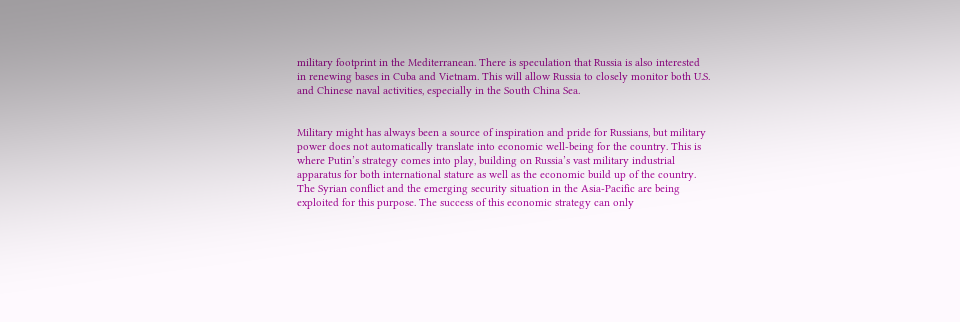military footprint in the Mediterranean. There is speculation that Russia is also interested in renewing bases in Cuba and Vietnam. This will allow Russia to closely monitor both U.S. and Chinese naval activities, especially in the South China Sea.


Military might has always been a source of inspiration and pride for Russians, but military power does not automatically translate into economic well-being for the country. This is where Putin’s strategy comes into play, building on Russia’s vast military industrial apparatus for both international stature as well as the economic build up of the country. The Syrian conflict and the emerging security situation in the Asia-Pacific are being exploited for this purpose. The success of this economic strategy can only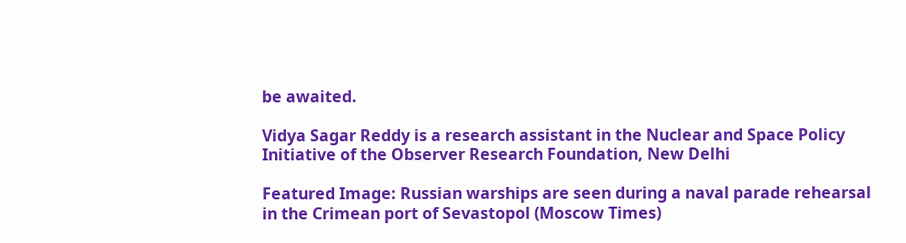be awaited.

Vidya Sagar Reddy is a research assistant in the Nuclear and Space Policy Initiative of the Observer Research Foundation, New Delhi

Featured Image: Russian warships are seen during a naval parade rehearsal in the Crimean port of Sevastopol (Moscow Times)